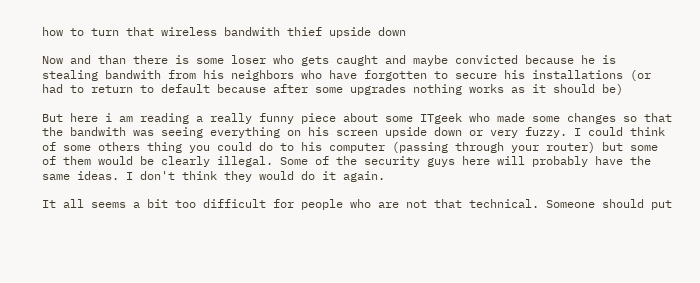how to turn that wireless bandwith thief upside down

Now and than there is some loser who gets caught and maybe convicted because he is stealing bandwith from his neighbors who have forgotten to secure his installations (or had to return to default because after some upgrades nothing works as it should be)

But here i am reading a really funny piece about some ITgeek who made some changes so that the bandwith was seeing everything on his screen upside down or very fuzzy. I could think of some others thing you could do to his computer (passing through your router) but some of them would be clearly illegal. Some of the security guys here will probably have the same ideas. I don't think they would do it again.

It all seems a bit too difficult for people who are not that technical. Someone should put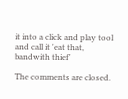it into a click and play tool and call it 'eat that, bandwith thief'

The comments are closed.